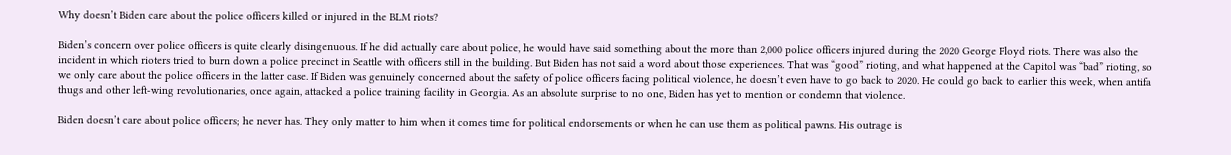Why doesn’t Biden care about the police officers killed or injured in the BLM riots?

Biden’s concern over police officers is quite clearly disingenuous. If he did actually care about police, he would have said something about the more than 2,000 police officers injured during the 2020 George Floyd riots. There was also the incident in which rioters tried to burn down a police precinct in Seattle with officers still in the building. But Biden has not said a word about those experiences. That was “good” rioting, and what happened at the Capitol was “bad” rioting, so we only care about the police officers in the latter case. If Biden was genuinely concerned about the safety of police officers facing political violence, he doesn’t even have to go back to 2020. He could go back to earlier this week, when antifa thugs and other left-wing revolutionaries, once again, attacked a police training facility in Georgia. As an absolute surprise to no one, Biden has yet to mention or condemn that violence.

Biden doesn’t care about police officers; he never has. They only matter to him when it comes time for political endorsements or when he can use them as political pawns. His outrage is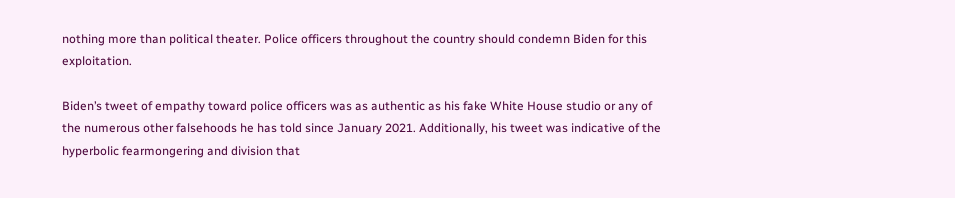nothing more than political theater. Police officers throughout the country should condemn Biden for this exploitation.

Biden’s tweet of empathy toward police officers was as authentic as his fake White House studio or any of the numerous other falsehoods he has told since January 2021. Additionally, his tweet was indicative of the hyperbolic fearmongering and division that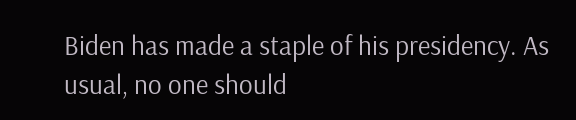Biden has made a staple of his presidency. As usual, no one should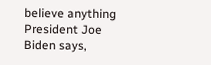believe anything President Joe Biden says,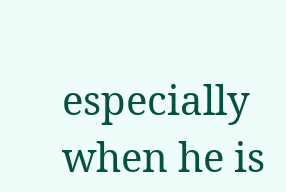especially when he is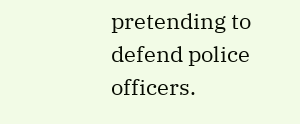pretending to defend police officers.